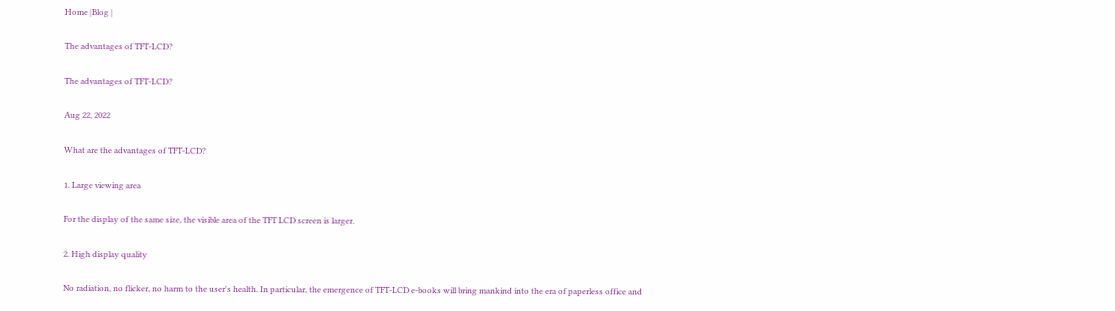Home |Blog |

The advantages of TFT-LCD?

The advantages of TFT-LCD?

Aug 22, 2022

What are the advantages of TFT-LCD?

1. Large viewing area

For the display of the same size, the visible area of the TFT LCD screen is larger.

2. High display quality

No radiation, no flicker, no harm to the user's health. In particular, the emergence of TFT-LCD e-books will bring mankind into the era of paperless office and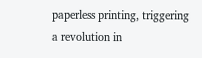paperless printing, triggering a revolution in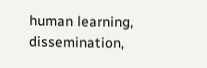human learning, dissemination,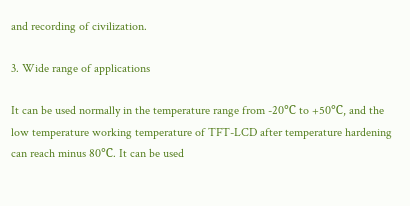and recording of civilization.

3. Wide range of applications

It can be used normally in the temperature range from -20℃ to +50℃, and the low temperature working temperature of TFT-LCD after temperature hardening can reach minus 80℃. It can be used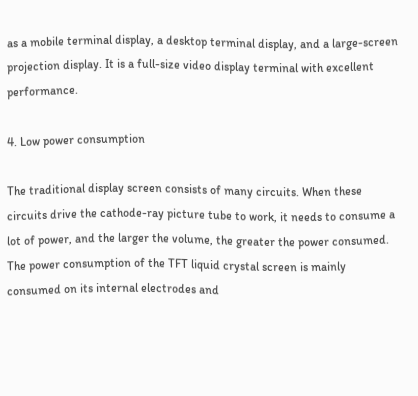as a mobile terminal display, a desktop terminal display, and a large-screen projection display. It is a full-size video display terminal with excellent performance.

4. Low power consumption

The traditional display screen consists of many circuits. When these circuits drive the cathode-ray picture tube to work, it needs to consume a lot of power, and the larger the volume, the greater the power consumed. The power consumption of the TFT liquid crystal screen is mainly consumed on its internal electrodes and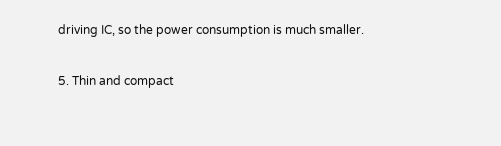driving IC, so the power consumption is much smaller.

5. Thin and compact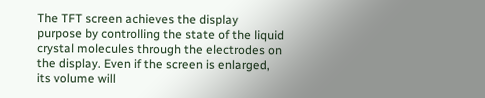The TFT screen achieves the display purpose by controlling the state of the liquid crystal molecules through the electrodes on the display. Even if the screen is enlarged, its volume will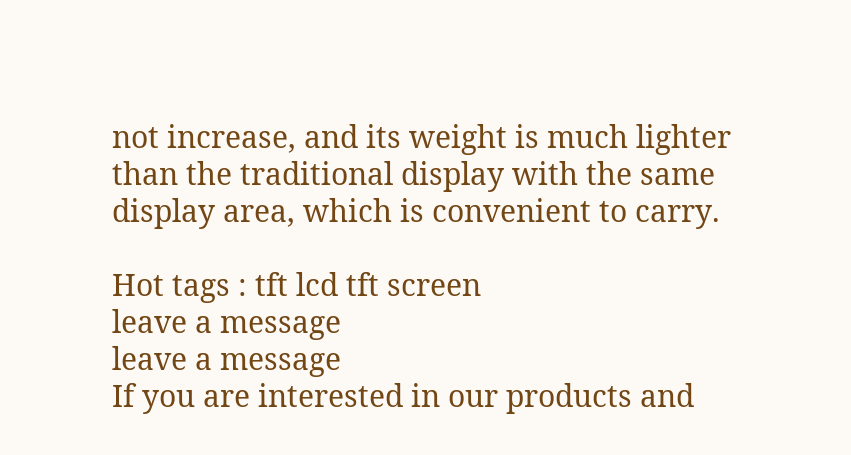not increase, and its weight is much lighter than the traditional display with the same display area, which is convenient to carry.

Hot tags : tft lcd tft screen
leave a message
leave a message
If you are interested in our products and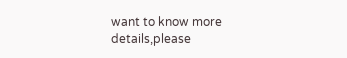want to know more details,please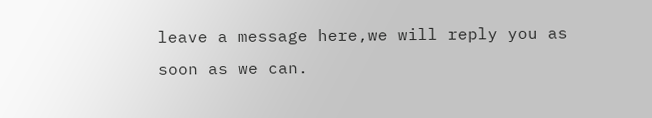leave a message here,we will reply you as soon as we can.